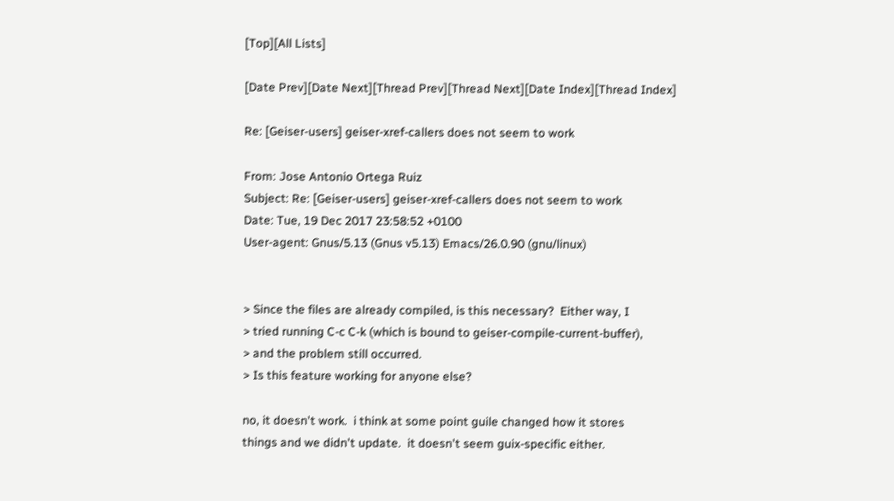[Top][All Lists]

[Date Prev][Date Next][Thread Prev][Thread Next][Date Index][Thread Index]

Re: [Geiser-users] geiser-xref-callers does not seem to work

From: Jose Antonio Ortega Ruiz
Subject: Re: [Geiser-users] geiser-xref-callers does not seem to work
Date: Tue, 19 Dec 2017 23:58:52 +0100
User-agent: Gnus/5.13 (Gnus v5.13) Emacs/26.0.90 (gnu/linux)


> Since the files are already compiled, is this necessary?  Either way, I
> tried running C-c C-k (which is bound to geiser-compile-current-buffer),
> and the problem still occurred.
> Is this feature working for anyone else?

no, it doesn't work.  i think at some point guile changed how it stores
things and we didn't update.  it doesn't seem guix-specific either.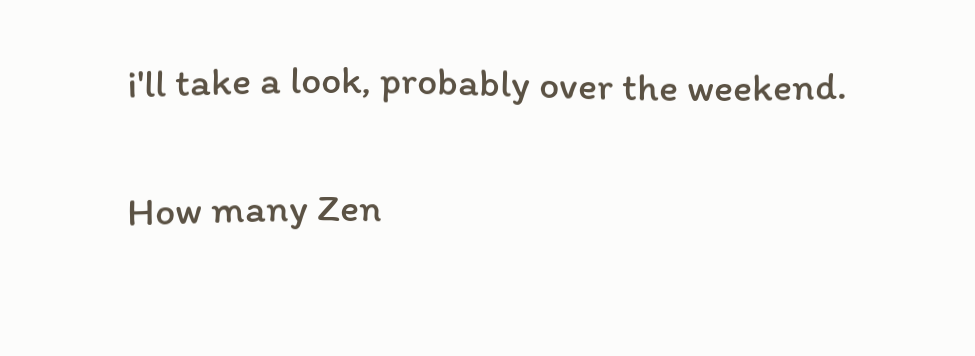i'll take a look, probably over the weekend.

How many Zen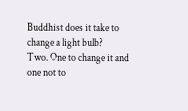Buddhist does it take to change a light bulb?
Two. One to change it and one not to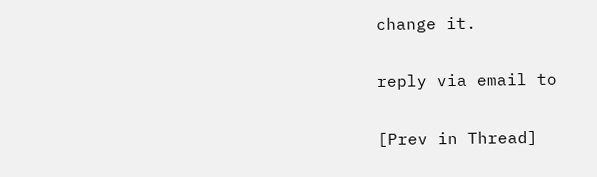change it.

reply via email to

[Prev in Thread]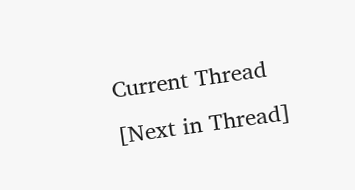Current Thread [Next in Thread]